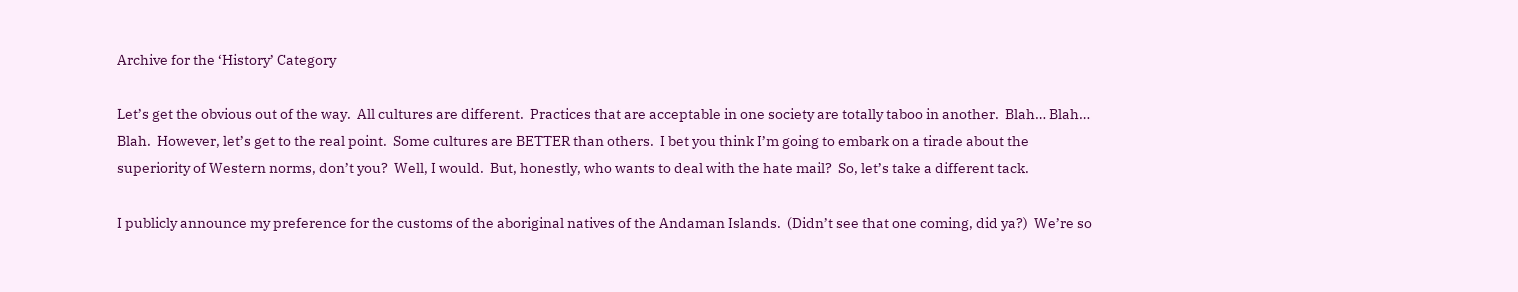Archive for the ‘History’ Category

Let’s get the obvious out of the way.  All cultures are different.  Practices that are acceptable in one society are totally taboo in another.  Blah… Blah… Blah.  However, let’s get to the real point.  Some cultures are BETTER than others.  I bet you think I’m going to embark on a tirade about the superiority of Western norms, don’t you?  Well, I would.  But, honestly, who wants to deal with the hate mail?  So, let’s take a different tack.

I publicly announce my preference for the customs of the aboriginal natives of the Andaman Islands.  (Didn’t see that one coming, did ya?)  We’re so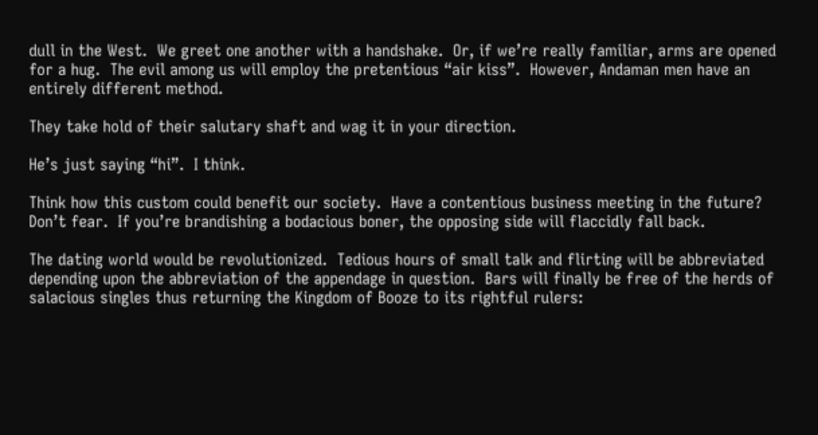dull in the West.  We greet one another with a handshake.  Or, if we’re really familiar, arms are opened for a hug.  The evil among us will employ the pretentious “air kiss”.  However, Andaman men have an entirely different method.

They take hold of their salutary shaft and wag it in your direction.

He’s just saying “hi”.  I think.

Think how this custom could benefit our society.  Have a contentious business meeting in the future?  Don’t fear.  If you’re brandishing a bodacious boner, the opposing side will flaccidly fall back.

The dating world would be revolutionized.  Tedious hours of small talk and flirting will be abbreviated depending upon the abbreviation of the appendage in question.  Bars will finally be free of the herds of salacious singles thus returning the Kingdom of Booze to its rightful rulers: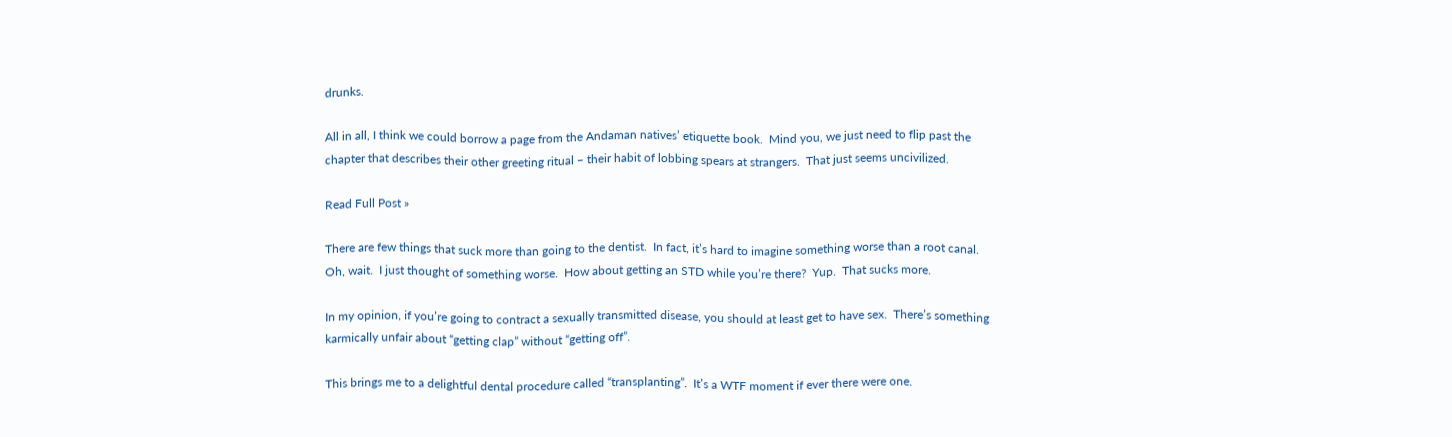drunks.

All in all, I think we could borrow a page from the Andaman natives’ etiquette book.  Mind you, we just need to flip past the chapter that describes their other greeting ritual – their habit of lobbing spears at strangers.  That just seems uncivilized.

Read Full Post »

There are few things that suck more than going to the dentist.  In fact, it’s hard to imagine something worse than a root canal.  Oh, wait.  I just thought of something worse.  How about getting an STD while you’re there?  Yup.  That sucks more.

In my opinion, if you’re going to contract a sexually transmitted disease, you should at least get to have sex.  There’s something karmically unfair about “getting clap” without “getting off”.

This brings me to a delightful dental procedure called “transplanting”.  It’s a WTF moment if ever there were one.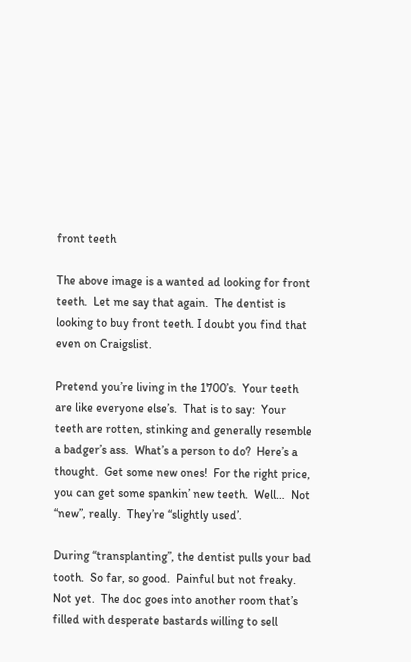front teeth

The above image is a wanted ad looking for front teeth.  Let me say that again.  The dentist is looking to buy front teeth. I doubt you find that even on Craigslist.

Pretend you’re living in the 1700’s.  Your teeth are like everyone else’s.  That is to say:  Your teeth are rotten, stinking and generally resemble a badger’s ass.  What’s a person to do?  Here’s a thought.  Get some new ones!  For the right price, you can get some spankin’ new teeth.  Well…  Not “new”, really.  They’re “slightly used’.

During “transplanting”, the dentist pulls your bad tooth.  So far, so good.  Painful but not freaky.  Not yet.  The doc goes into another room that’s filled with desperate bastards willing to sell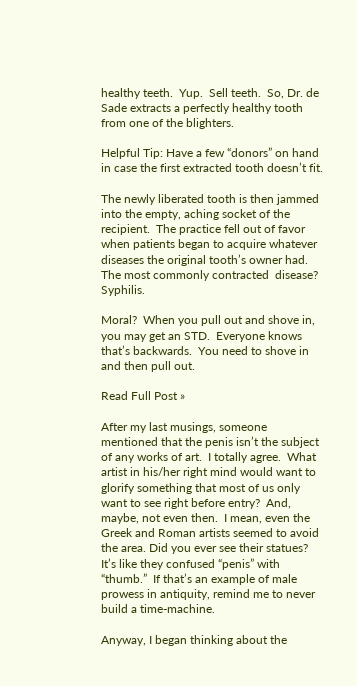healthy teeth.  Yup.  Sell teeth.  So, Dr. de Sade extracts a perfectly healthy tooth from one of the blighters.

Helpful Tip: Have a few “donors” on hand in case the first extracted tooth doesn’t fit.

The newly liberated tooth is then jammed into the empty, aching socket of the recipient.  The practice fell out of favor when patients began to acquire whatever diseases the original tooth’s owner had.  The most commonly contracted  disease? Syphilis.

Moral?  When you pull out and shove in, you may get an STD.  Everyone knows that’s backwards.  You need to shove in and then pull out.

Read Full Post »

After my last musings, someone mentioned that the penis isn’t the subject of any works of art.  I totally agree.  What artist in his/her right mind would want to glorify something that most of us only want to see right before entry?  And, maybe, not even then.  I mean, even the Greek and Roman artists seemed to avoid the area. Did you ever see their statues?  It’s like they confused “penis” with “thumb.”  If that’s an example of male prowess in antiquity, remind me to never build a time-machine.

Anyway, I began thinking about the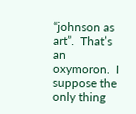“johnson as art”.  That’s an oxymoron.  I suppose the only thing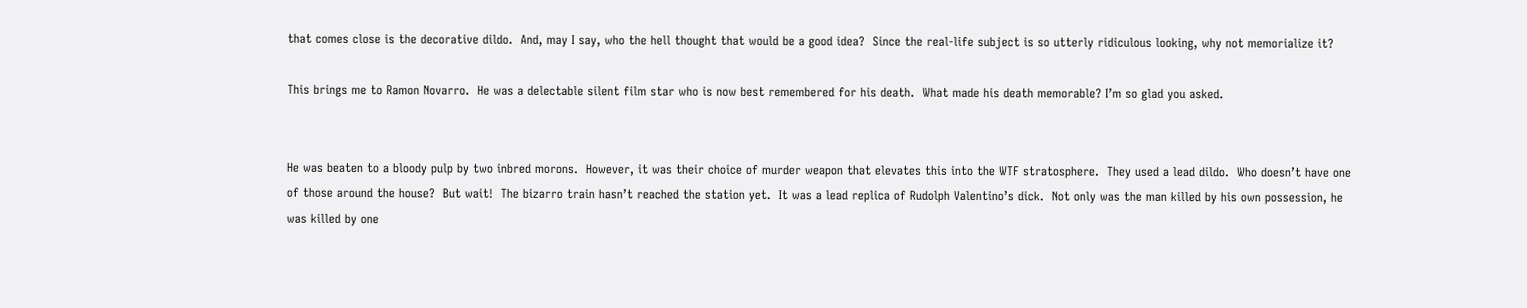that comes close is the decorative dildo.  And, may I say, who the hell thought that would be a good idea?  Since the real-life subject is so utterly ridiculous looking, why not memorialize it?

This brings me to Ramon Novarro.  He was a delectable silent film star who is now best remembered for his death.  What made his death memorable? I’m so glad you asked.


He was beaten to a bloody pulp by two inbred morons.  However, it was their choice of murder weapon that elevates this into the WTF stratosphere.  They used a lead dildo.  Who doesn’t have one of those around the house?  But wait!  The bizarro train hasn’t reached the station yet.  It was a lead replica of Rudolph Valentino’s dick.  Not only was the man killed by his own possession, he was killed by one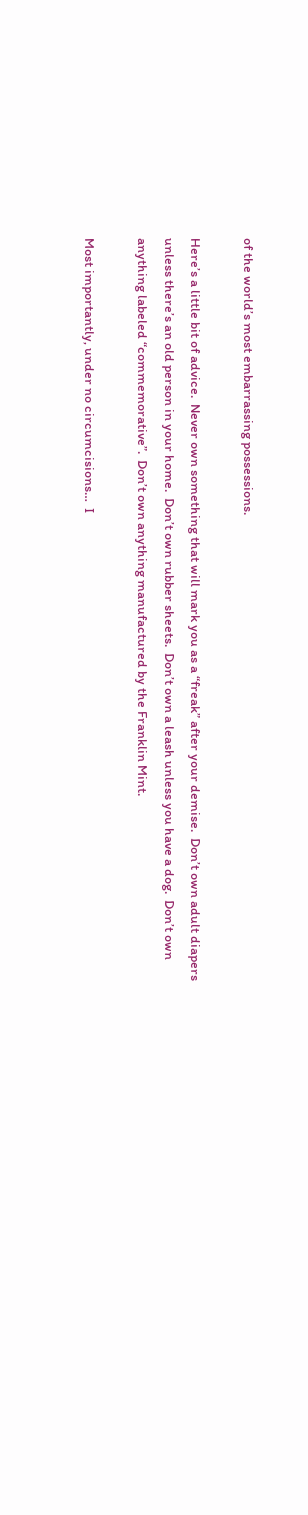of the world’s most embarrassing possessions.

Here’s a little bit of advice.  Never own something that will mark you as a “freak” after your demise.  Don’t own adult diapers unless there’s an old person in your home.  Don’t own rubber sheets.  Don’t own a leash unless you have a dog.  Don’t own anything labeled “commemorative”.  Don’t own anything manufactured by the Franklin Mint.

Most importantly, under no circumcisions…  I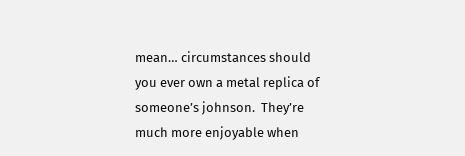mean… circumstances should you ever own a metal replica of someone’s johnson.  They’re much more enjoyable when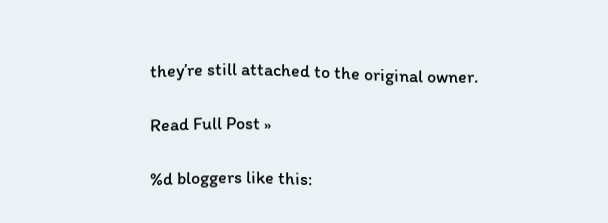they’re still attached to the original owner.

Read Full Post »

%d bloggers like this: